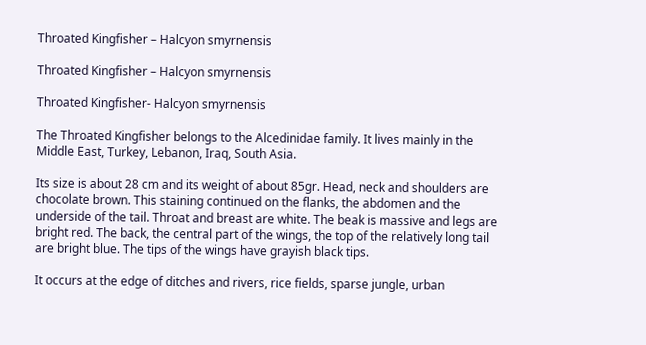Throated Kingfisher – Halcyon smyrnensis

Throated Kingfisher – Halcyon smyrnensis

Throated Kingfisher- Halcyon smyrnensis

The Throated Kingfisher belongs to the Alcedinidae family. It lives mainly in the Middle East, Turkey, Lebanon, Iraq, South Asia.

Its size is about 28 cm and its weight of about 85gr. Head, neck and shoulders are chocolate brown. This staining continued on the flanks, the abdomen and the underside of the tail. Throat and breast are white. The beak is massive and legs are bright red. The back, the central part of the wings, the top of the relatively long tail are bright blue. The tips of the wings have grayish black tips.

It occurs at the edge of ditches and rivers, rice fields, sparse jungle, urban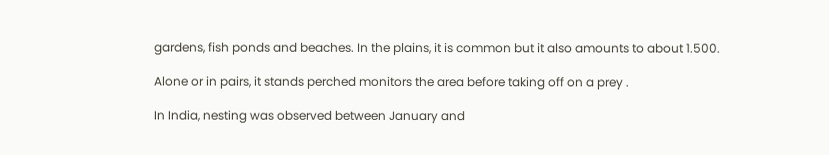gardens, fish ponds and beaches. In the plains, it is common but it also amounts to about 1.500.

Alone or in pairs, it stands perched monitors the area before taking off on a prey .

In India, nesting was observed between January and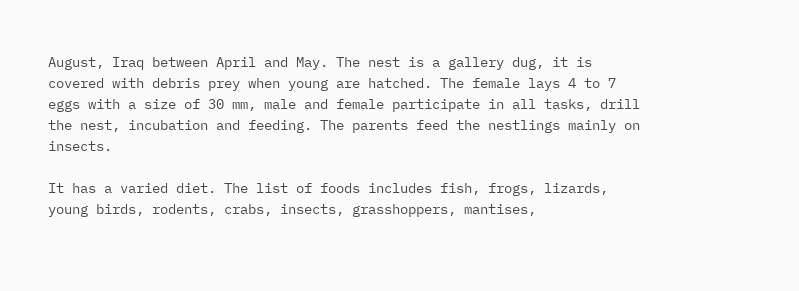August, Iraq between April and May. The nest is a gallery dug, it is covered with debris prey when young are hatched. The female lays 4 to 7 eggs with a size of 30 mm, male and female participate in all tasks, drill the nest, incubation and feeding. The parents feed the nestlings mainly on insects.

It has a varied diet. The list of foods includes fish, frogs, lizards, young birds, rodents, crabs, insects, grasshoppers, mantises,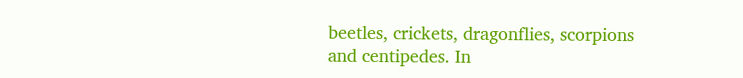beetles, crickets, dragonflies, scorpions and centipedes. In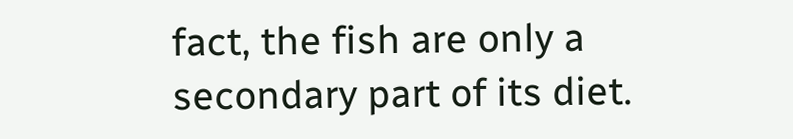fact, the fish are only a secondary part of its diet.